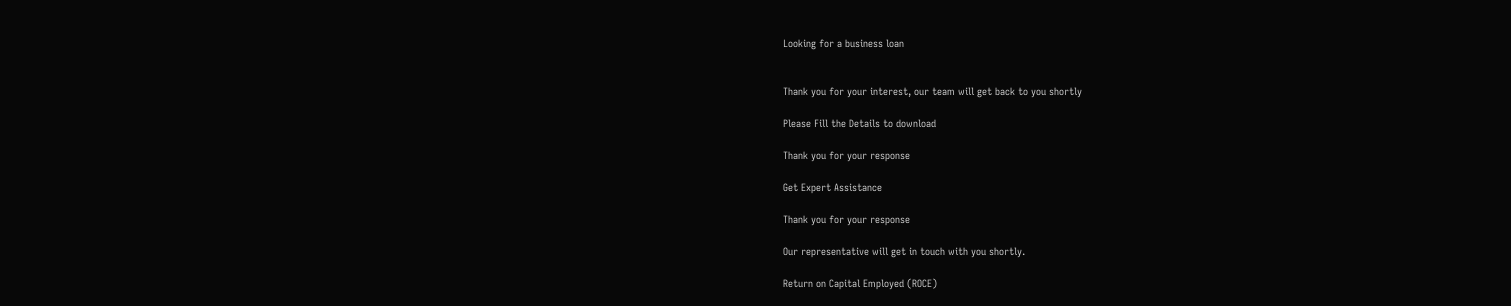Looking for a business loan


Thank you for your interest, our team will get back to you shortly

Please Fill the Details to download

Thank you for your response

Get Expert Assistance

Thank you for your response

Our representative will get in touch with you shortly.

Return on Capital Employed (ROCE)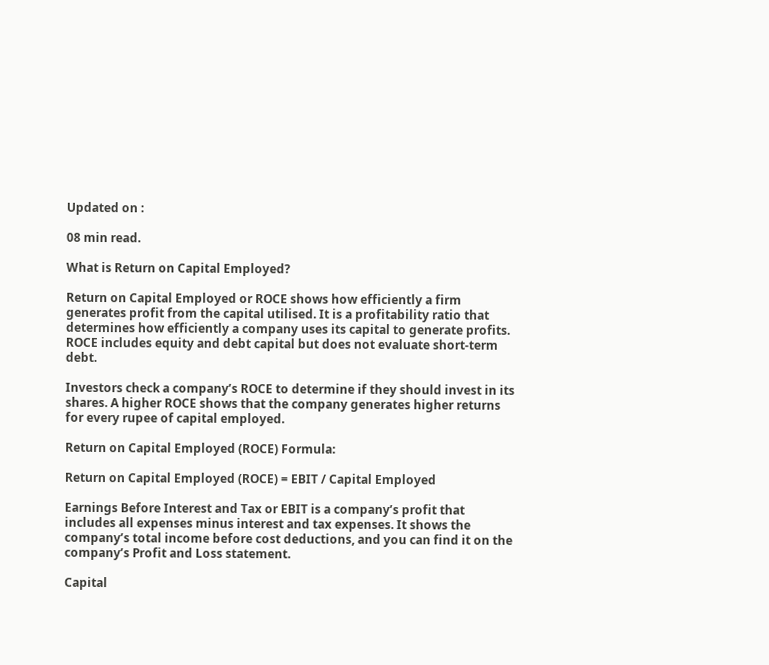Updated on :

08 min read.

What is Return on Capital Employed?

Return on Capital Employed or ROCE shows how efficiently a firm generates profit from the capital utilised. It is a profitability ratio that determines how efficiently a company uses its capital to generate profits. ROCE includes equity and debt capital but does not evaluate short-term debt.

Investors check a company’s ROCE to determine if they should invest in its shares. A higher ROCE shows that the company generates higher returns for every rupee of capital employed.

Return on Capital Employed (ROCE) Formula:

Return on Capital Employed (ROCE) = EBIT / Capital Employed

Earnings Before Interest and Tax or EBIT is a company’s profit that includes all expenses minus interest and tax expenses. It shows the company’s total income before cost deductions, and you can find it on the company’s Profit and Loss statement.

Capital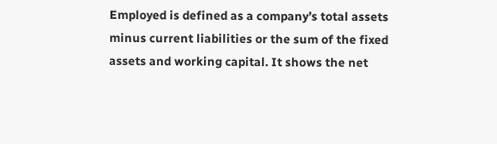Employed is defined as a company’s total assets minus current liabilities or the sum of the fixed assets and working capital. It shows the net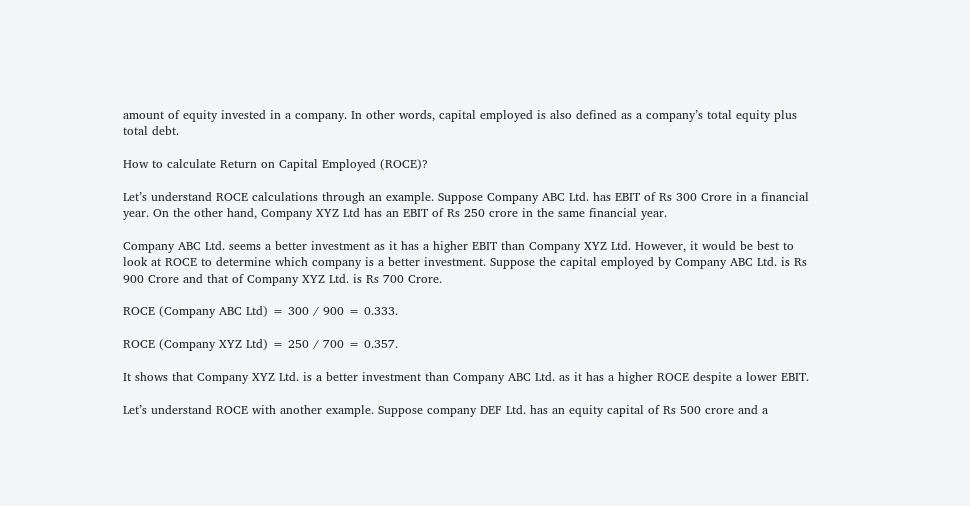amount of equity invested in a company. In other words, capital employed is also defined as a company’s total equity plus total debt.

How to calculate Return on Capital Employed (ROCE)?

Let’s understand ROCE calculations through an example. Suppose Company ABC Ltd. has EBIT of Rs 300 Crore in a financial year. On the other hand, Company XYZ Ltd has an EBIT of Rs 250 crore in the same financial year.

Company ABC Ltd. seems a better investment as it has a higher EBIT than Company XYZ Ltd. However, it would be best to look at ROCE to determine which company is a better investment. Suppose the capital employed by Company ABC Ltd. is Rs 900 Crore and that of Company XYZ Ltd. is Rs 700 Crore.

ROCE (Company ABC Ltd) = 300 / 900 = 0.333.

ROCE (Company XYZ Ltd) = 250 / 700 = 0.357.

It shows that Company XYZ Ltd. is a better investment than Company ABC Ltd. as it has a higher ROCE despite a lower EBIT.

Let’s understand ROCE with another example. Suppose company DEF Ltd. has an equity capital of Rs 500 crore and a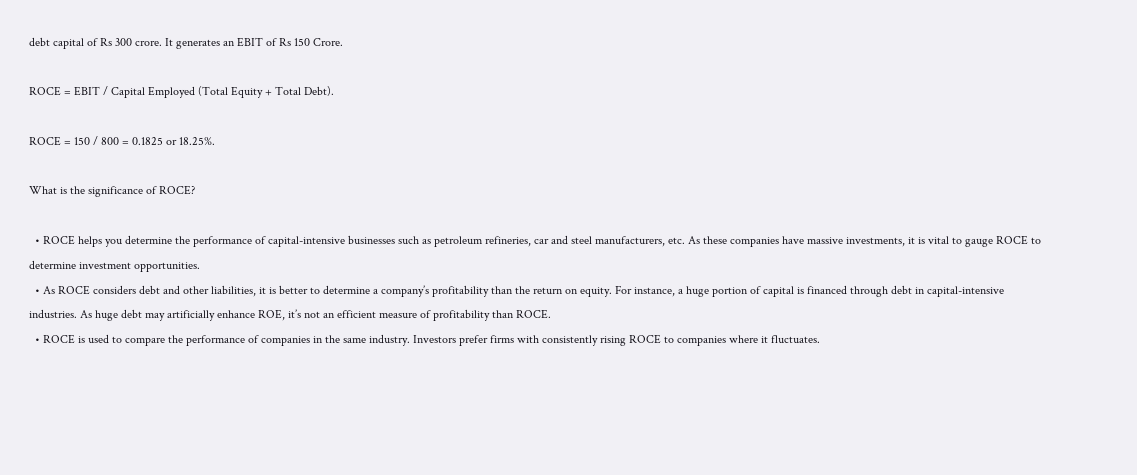debt capital of Rs 300 crore. It generates an EBIT of Rs 150 Crore.

ROCE = EBIT / Capital Employed (Total Equity + Total Debt).

ROCE = 150 / 800 = 0.1825 or 18.25%.

What is the significance of ROCE?

  • ROCE helps you determine the performance of capital-intensive businesses such as petroleum refineries, car and steel manufacturers, etc. As these companies have massive investments, it is vital to gauge ROCE to determine investment opportunities.
  • As ROCE considers debt and other liabilities, it is better to determine a company’s profitability than the return on equity. For instance, a huge portion of capital is financed through debt in capital-intensive industries. As huge debt may artificially enhance ROE, it’s not an efficient measure of profitability than ROCE.
  • ROCE is used to compare the performance of companies in the same industry. Investors prefer firms with consistently rising ROCE to companies where it fluctuates.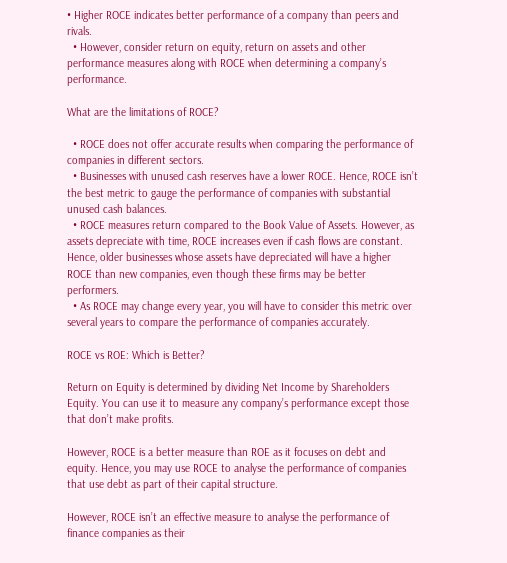• Higher ROCE indicates better performance of a company than peers and rivals.
  • However, consider return on equity, return on assets and other performance measures along with ROCE when determining a company’s performance.

What are the limitations of ROCE?

  • ROCE does not offer accurate results when comparing the performance of companies in different sectors.
  • Businesses with unused cash reserves have a lower ROCE. Hence, ROCE isn’t the best metric to gauge the performance of companies with substantial unused cash balances.
  • ROCE measures return compared to the Book Value of Assets. However, as assets depreciate with time, ROCE increases even if cash flows are constant. Hence, older businesses whose assets have depreciated will have a higher ROCE than new companies, even though these firms may be better performers.
  • As ROCE may change every year, you will have to consider this metric over several years to compare the performance of companies accurately.

ROCE vs ROE: Which is Better?

Return on Equity is determined by dividing Net Income by Shareholders Equity. You can use it to measure any company’s performance except those that don’t make profits.

However, ROCE is a better measure than ROE as it focuses on debt and equity. Hence, you may use ROCE to analyse the performance of companies that use debt as part of their capital structure.

However, ROCE isn’t an effective measure to analyse the performance of finance companies as their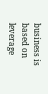business is based on leverage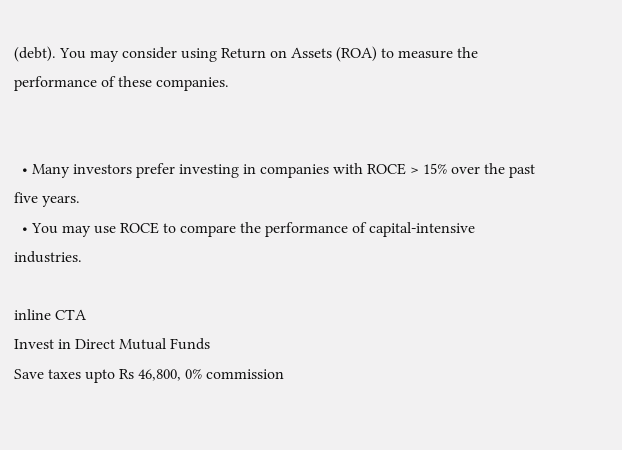(debt). You may consider using Return on Assets (ROA) to measure the performance of these companies.


  • Many investors prefer investing in companies with ROCE > 15% over the past five years.
  • You may use ROCE to compare the performance of capital-intensive industries.

inline CTA
Invest in Direct Mutual Funds
Save taxes upto Rs 46,800, 0% commission